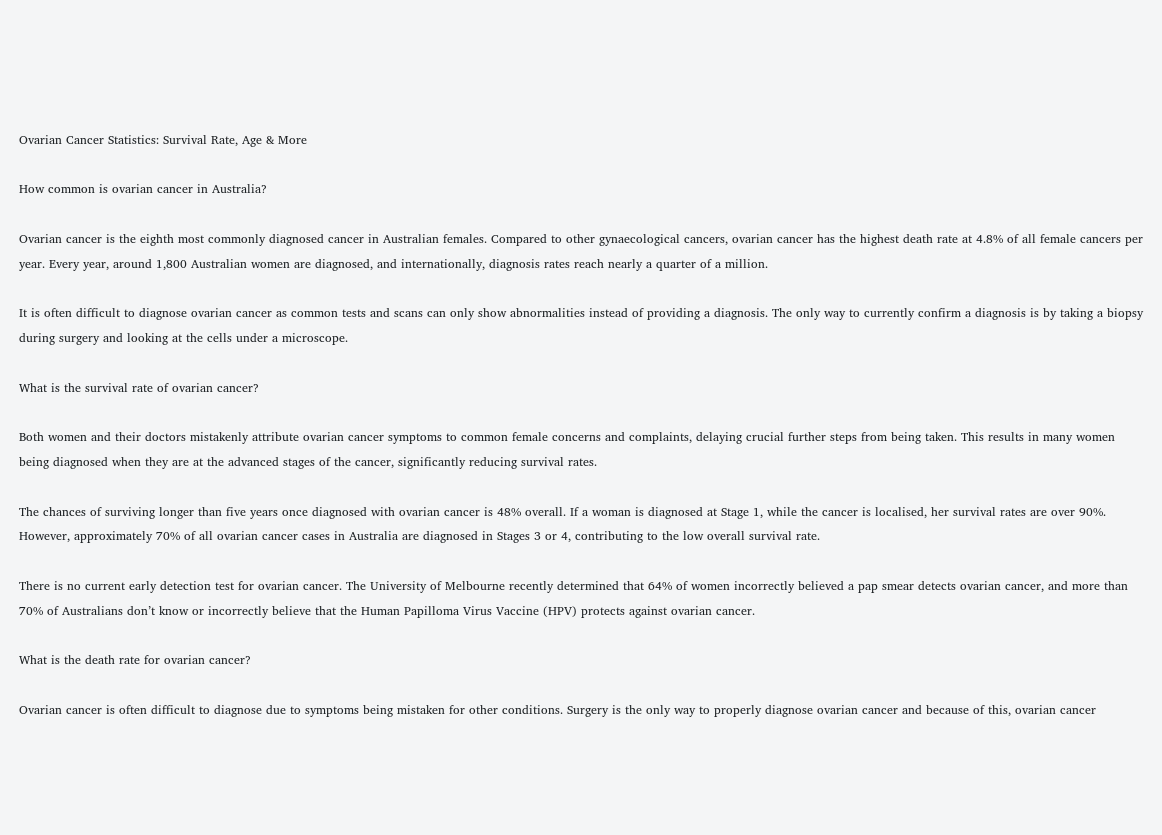Ovarian Cancer Statistics: Survival Rate, Age & More

How common is ovarian cancer in Australia?

Ovarian cancer is the eighth most commonly diagnosed cancer in Australian females. Compared to other gynaecological cancers, ovarian cancer has the highest death rate at 4.8% of all female cancers per year. Every year, around 1,800 Australian women are diagnosed, and internationally, diagnosis rates reach nearly a quarter of a million.

It is often difficult to diagnose ovarian cancer as common tests and scans can only show abnormalities instead of providing a diagnosis. The only way to currently confirm a diagnosis is by taking a biopsy during surgery and looking at the cells under a microscope.

What is the survival rate of ovarian cancer?

Both women and their doctors mistakenly attribute ovarian cancer symptoms to common female concerns and complaints, delaying crucial further steps from being taken. This results in many women being diagnosed when they are at the advanced stages of the cancer, significantly reducing survival rates.

The chances of surviving longer than five years once diagnosed with ovarian cancer is 48% overall. If a woman is diagnosed at Stage 1, while the cancer is localised, her survival rates are over 90%. However, approximately 70% of all ovarian cancer cases in Australia are diagnosed in Stages 3 or 4, contributing to the low overall survival rate.

There is no current early detection test for ovarian cancer. The University of Melbourne recently determined that 64% of women incorrectly believed a pap smear detects ovarian cancer, and more than 70% of Australians don’t know or incorrectly believe that the Human Papilloma Virus Vaccine (HPV) protects against ovarian cancer.

What is the death rate for ovarian cancer?

Ovarian cancer is often difficult to diagnose due to symptoms being mistaken for other conditions. Surgery is the only way to properly diagnose ovarian cancer and because of this, ovarian cancer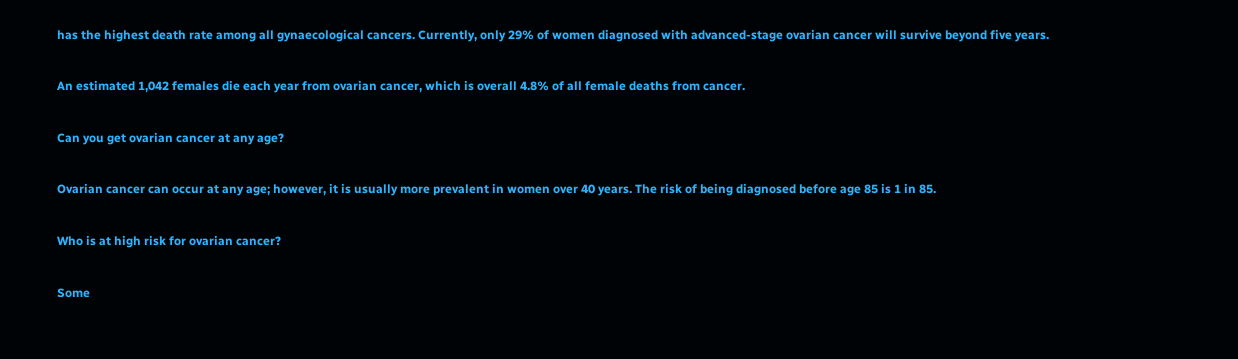has the highest death rate among all gynaecological cancers. Currently, only 29% of women diagnosed with advanced-stage ovarian cancer will survive beyond five years.

An estimated 1,042 females die each year from ovarian cancer, which is overall 4.8% of all female deaths from cancer.

Can you get ovarian cancer at any age?

Ovarian cancer can occur at any age; however, it is usually more prevalent in women over 40 years. The risk of being diagnosed before age 85 is 1 in 85.

Who is at high risk for ovarian cancer?

Some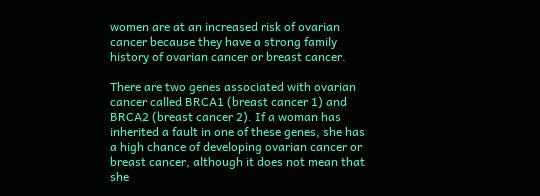women are at an increased risk of ovarian cancer because they have a strong family history of ovarian cancer or breast cancer.

There are two genes associated with ovarian cancer called BRCA1 (breast cancer 1) and BRCA2 (breast cancer 2). If a woman has inherited a fault in one of these genes, she has a high chance of developing ovarian cancer or breast cancer, although it does not mean that she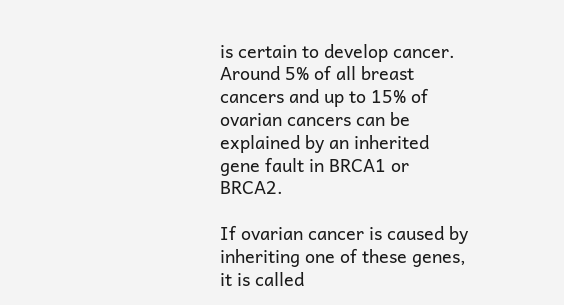is certain to develop cancer. Around 5% of all breast cancers and up to 15% of ovarian cancers can be explained by an inherited gene fault in BRCA1 or BRCA2.

If ovarian cancer is caused by inheriting one of these genes, it is called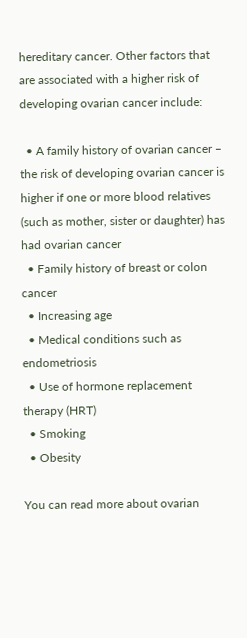hereditary cancer. Other factors that are associated with a higher risk of developing ovarian cancer include:

  • A family history of ovarian cancer – the risk of developing ovarian cancer is higher if one or more blood relatives (such as mother, sister or daughter) has had ovarian cancer
  • Family history of breast or colon cancer
  • Increasing age
  • Medical conditions such as endometriosis
  • Use of hormone replacement therapy (HRT)
  • Smoking
  • Obesity

You can read more about ovarian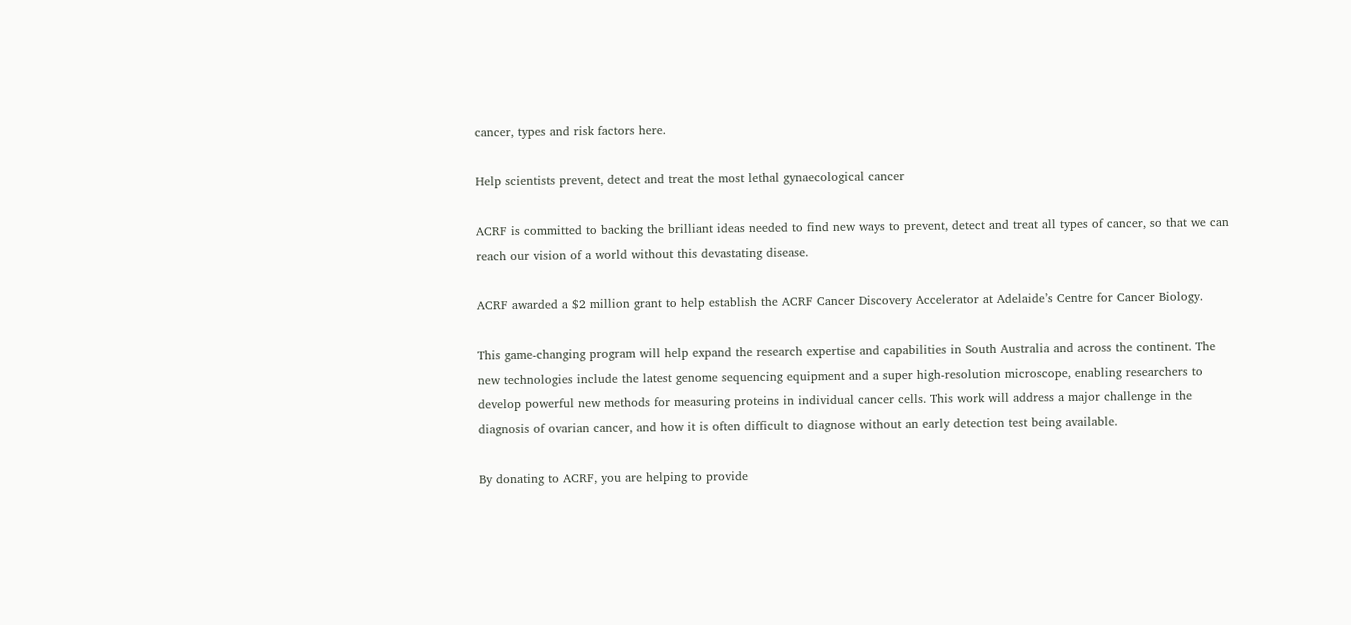cancer, types and risk factors here.

Help scientists prevent, detect and treat the most lethal gynaecological cancer

ACRF is committed to backing the brilliant ideas needed to find new ways to prevent, detect and treat all types of cancer, so that we can reach our vision of a world without this devastating disease.

ACRF awarded a $2 million grant to help establish the ACRF Cancer Discovery Accelerator at Adelaide’s Centre for Cancer Biology.

This game-changing program will help expand the research expertise and capabilities in South Australia and across the continent. The new technologies include the latest genome sequencing equipment and a super high-resolution microscope, enabling researchers to develop powerful new methods for measuring proteins in individual cancer cells. This work will address a major challenge in the diagnosis of ovarian cancer, and how it is often difficult to diagnose without an early detection test being available.

By donating to ACRF, you are helping to provide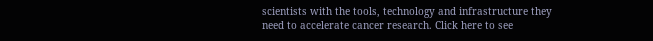scientists with the tools, technology and infrastructure they need to accelerate cancer research. Click here to see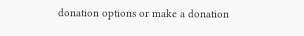donation options or make a donation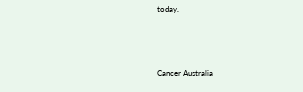today.



Cancer Australia